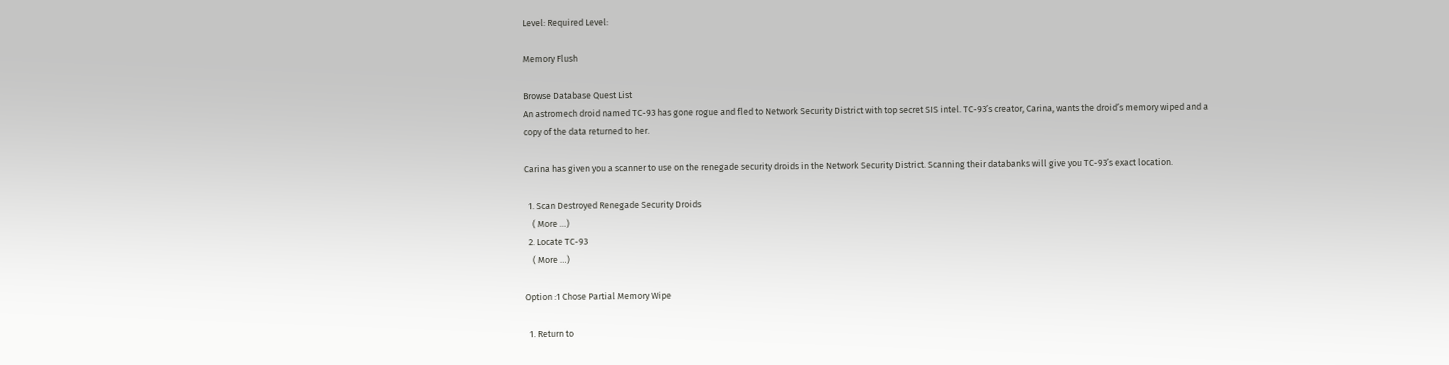Level: Required Level:

Memory Flush

Browse Database Quest List
An astromech droid named TC-93 has gone rogue and fled to Network Security District with top secret SIS intel. TC-93’s creator, Carina, wants the droid’s memory wiped and a copy of the data returned to her.

Carina has given you a scanner to use on the renegade security droids in the Network Security District. Scanning their databanks will give you TC-93’s exact location.

  1. Scan Destroyed Renegade Security Droids
    ( More …)
  2. Locate TC-93
    ( More …)

Option :1 Chose Partial Memory Wipe

  1. Return to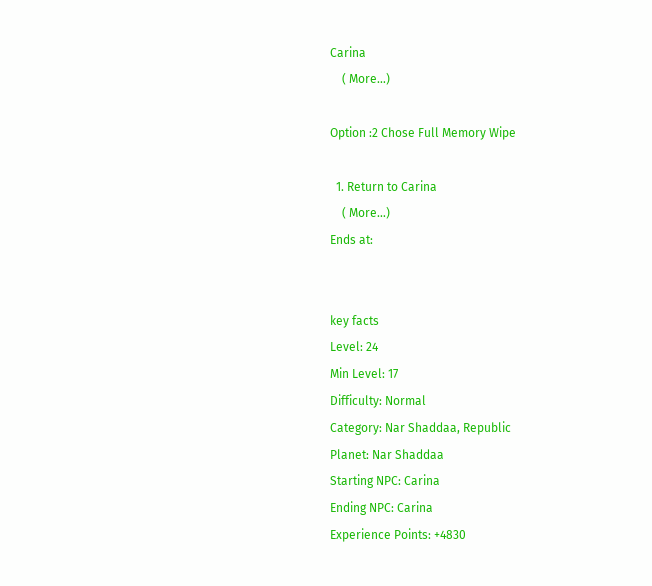Carina
    ( More…)

Option :2 Chose Full Memory Wipe

  1. Return to Carina
    ( More…)
Ends at:


key facts
Level: 24
Min Level: 17
Difficulty: Normal
Category: Nar Shaddaa, Republic
Planet: Nar Shaddaa
Starting NPC: Carina
Ending NPC: Carina
Experience Points: +4830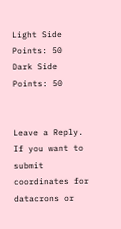Light Side Points: 50
Dark Side Points: 50


Leave a Reply.
If you want to submit coordinates for datacrons or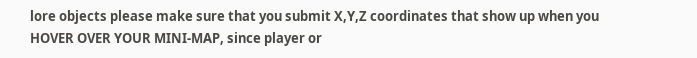lore objects please make sure that you submit X,Y,Z coordinates that show up when you
HOVER OVER YOUR MINI-MAP, since player or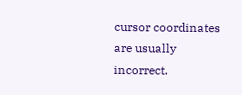cursor coordinates are usually incorrect.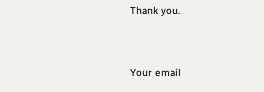Thank you.


Your email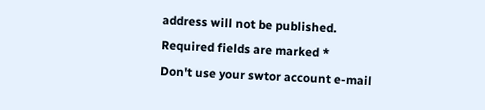address will not be published.
Required fields are marked *
Don't use your swtor account e-mail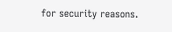for security reasons.